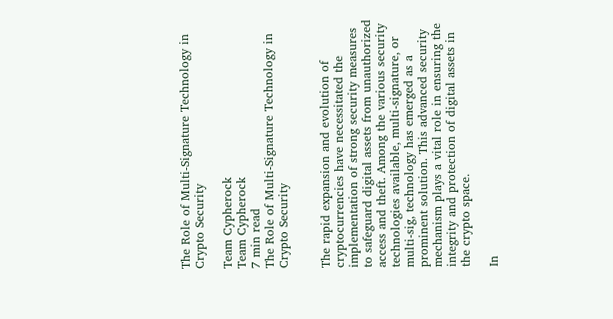The Role of Multi-Signature Technology in Crypto Security

Team Cypherock
Team Cypherock
7 min read
The Role of Multi-Signature Technology in Crypto Security


The rapid expansion and evolution of cryptocurrencies have necessitated the implementation of strong security measures to safeguard digital assets from unauthorized access and theft. Among the various security technologies available, multi-signature, or multi-sig, technology has emerged as a prominent solution. This advanced security mechanism plays a vital role in ensuring the integrity and protection of digital assets in the crypto space.

In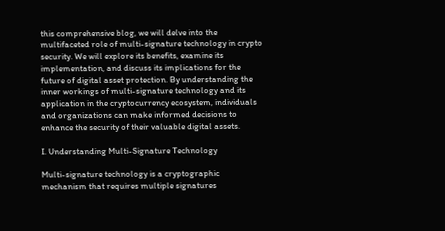this comprehensive blog, we will delve into the multifaceted role of multi-signature technology in crypto security. We will explore its benefits, examine its implementation, and discuss its implications for the future of digital asset protection. By understanding the inner workings of multi-signature technology and its application in the cryptocurrency ecosystem, individuals and organizations can make informed decisions to enhance the security of their valuable digital assets.

I. Understanding Multi-Signature Technology

Multi-signature technology is a cryptographic mechanism that requires multiple signatures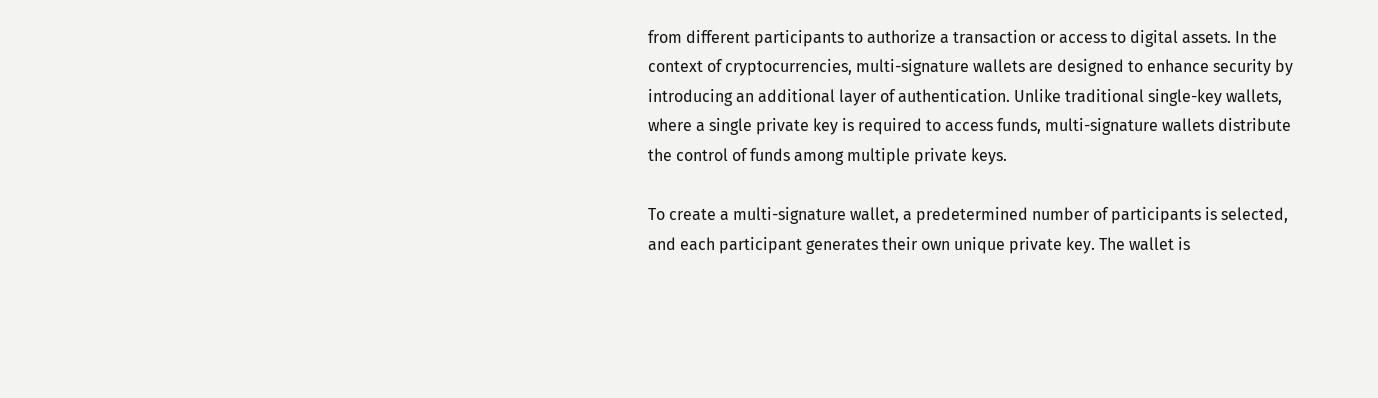from different participants to authorize a transaction or access to digital assets. In the context of cryptocurrencies, multi-signature wallets are designed to enhance security by introducing an additional layer of authentication. Unlike traditional single-key wallets, where a single private key is required to access funds, multi-signature wallets distribute the control of funds among multiple private keys.

To create a multi-signature wallet, a predetermined number of participants is selected, and each participant generates their own unique private key. The wallet is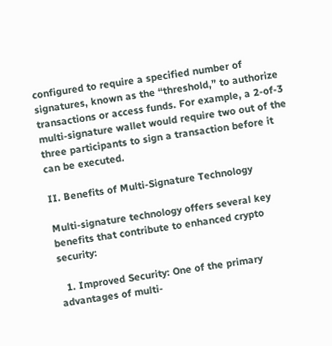configured to require a specified number of signatures, known as the “threshold,” to authorize transactions or access funds. For example, a 2-of-3 multi-signature wallet would require two out of the three participants to sign a transaction before it can be executed.

II. Benefits of Multi-Signature Technology

Multi-signature technology offers several key benefits that contribute to enhanced crypto security:

  1. Improved Security: One of the primary advantages of multi-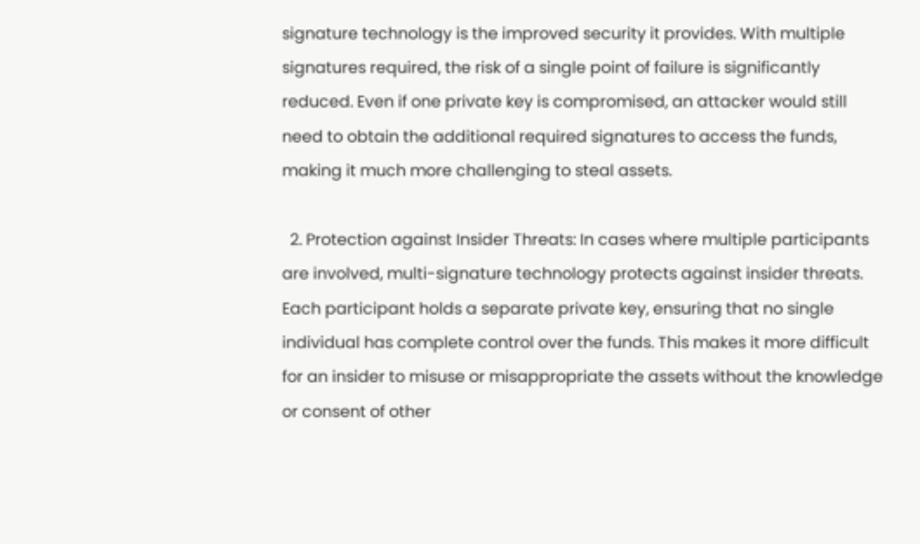signature technology is the improved security it provides. With multiple signatures required, the risk of a single point of failure is significantly reduced. Even if one private key is compromised, an attacker would still need to obtain the additional required signatures to access the funds, making it much more challenging to steal assets.

  2. Protection against Insider Threats: In cases where multiple participants are involved, multi-signature technology protects against insider threats. Each participant holds a separate private key, ensuring that no single individual has complete control over the funds. This makes it more difficult for an insider to misuse or misappropriate the assets without the knowledge or consent of other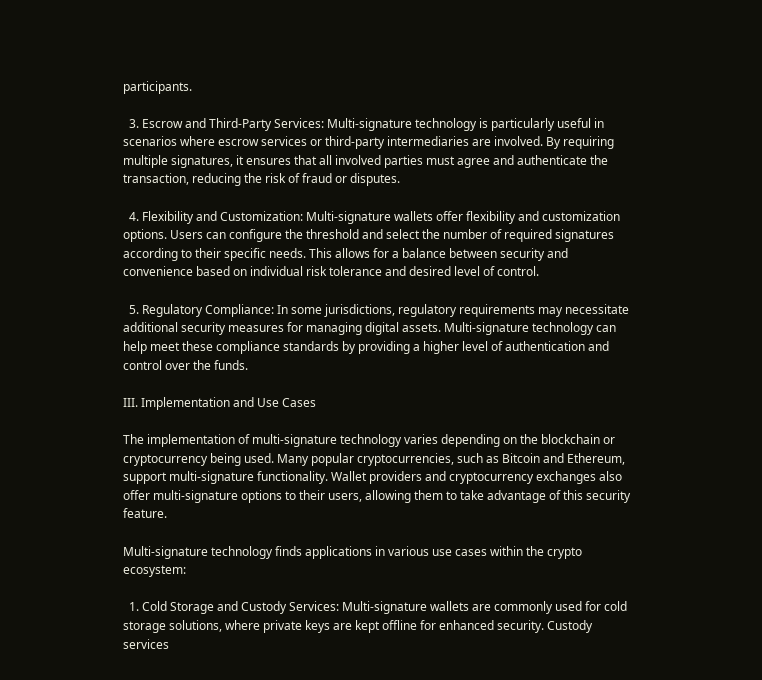participants.

  3. Escrow and Third-Party Services: Multi-signature technology is particularly useful in scenarios where escrow services or third-party intermediaries are involved. By requiring multiple signatures, it ensures that all involved parties must agree and authenticate the transaction, reducing the risk of fraud or disputes.

  4. Flexibility and Customization: Multi-signature wallets offer flexibility and customization options. Users can configure the threshold and select the number of required signatures according to their specific needs. This allows for a balance between security and convenience based on individual risk tolerance and desired level of control.

  5. Regulatory Compliance: In some jurisdictions, regulatory requirements may necessitate additional security measures for managing digital assets. Multi-signature technology can help meet these compliance standards by providing a higher level of authentication and control over the funds.

III. Implementation and Use Cases

The implementation of multi-signature technology varies depending on the blockchain or cryptocurrency being used. Many popular cryptocurrencies, such as Bitcoin and Ethereum, support multi-signature functionality. Wallet providers and cryptocurrency exchanges also offer multi-signature options to their users, allowing them to take advantage of this security feature.

Multi-signature technology finds applications in various use cases within the crypto ecosystem:

  1. Cold Storage and Custody Services: Multi-signature wallets are commonly used for cold storage solutions, where private keys are kept offline for enhanced security. Custody services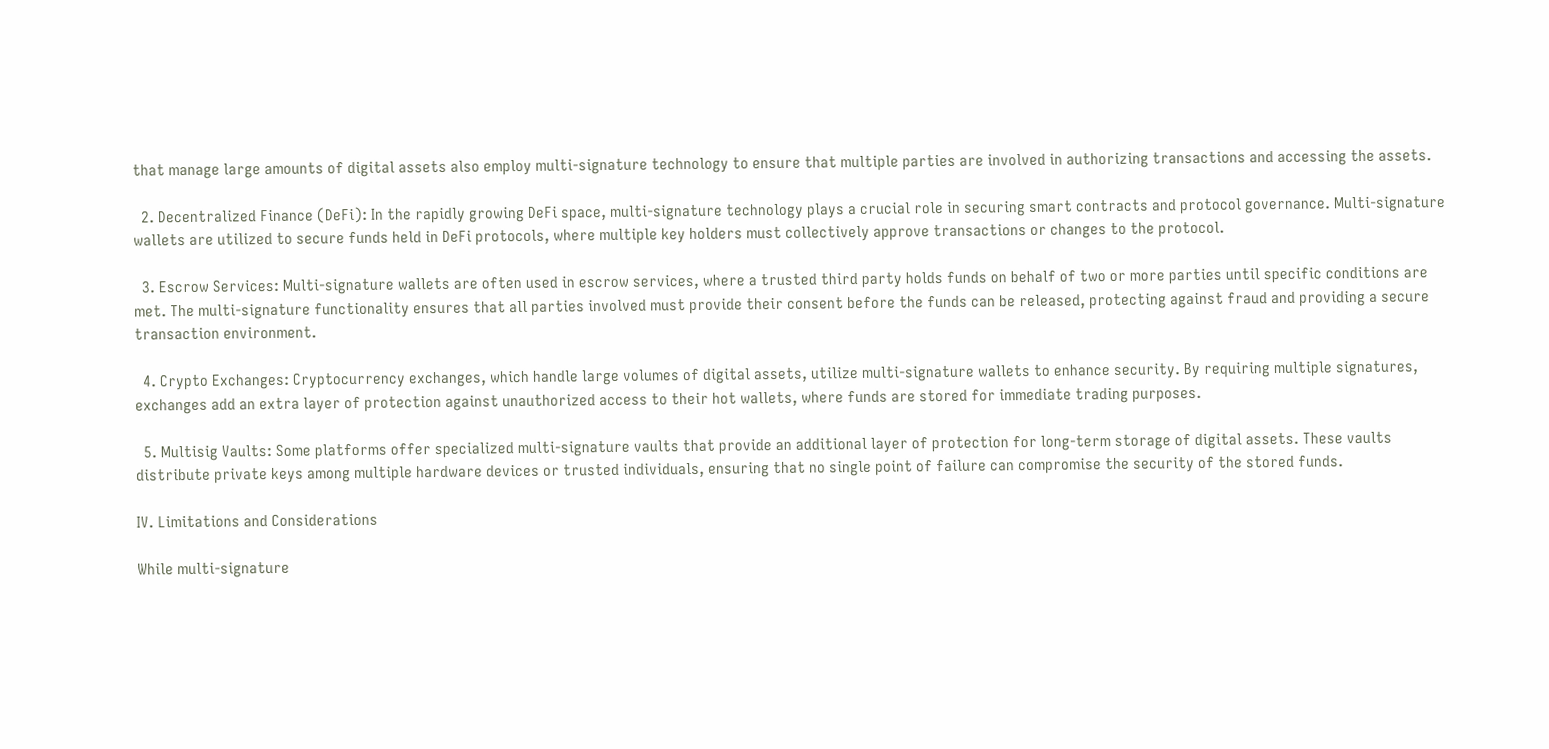that manage large amounts of digital assets also employ multi-signature technology to ensure that multiple parties are involved in authorizing transactions and accessing the assets.

  2. Decentralized Finance (DeFi): In the rapidly growing DeFi space, multi-signature technology plays a crucial role in securing smart contracts and protocol governance. Multi-signature wallets are utilized to secure funds held in DeFi protocols, where multiple key holders must collectively approve transactions or changes to the protocol.

  3. Escrow Services: Multi-signature wallets are often used in escrow services, where a trusted third party holds funds on behalf of two or more parties until specific conditions are met. The multi-signature functionality ensures that all parties involved must provide their consent before the funds can be released, protecting against fraud and providing a secure transaction environment.

  4. Crypto Exchanges: Cryptocurrency exchanges, which handle large volumes of digital assets, utilize multi-signature wallets to enhance security. By requiring multiple signatures, exchanges add an extra layer of protection against unauthorized access to their hot wallets, where funds are stored for immediate trading purposes.

  5. Multisig Vaults: Some platforms offer specialized multi-signature vaults that provide an additional layer of protection for long-term storage of digital assets. These vaults distribute private keys among multiple hardware devices or trusted individuals, ensuring that no single point of failure can compromise the security of the stored funds.

IV. Limitations and Considerations

While multi-signature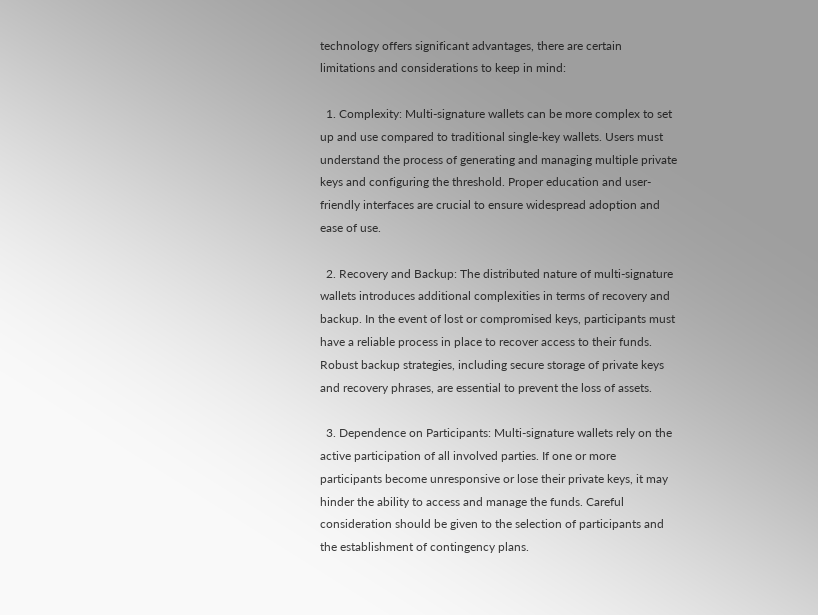technology offers significant advantages, there are certain limitations and considerations to keep in mind:

  1. Complexity: Multi-signature wallets can be more complex to set up and use compared to traditional single-key wallets. Users must understand the process of generating and managing multiple private keys and configuring the threshold. Proper education and user-friendly interfaces are crucial to ensure widespread adoption and ease of use.

  2. Recovery and Backup: The distributed nature of multi-signature wallets introduces additional complexities in terms of recovery and backup. In the event of lost or compromised keys, participants must have a reliable process in place to recover access to their funds. Robust backup strategies, including secure storage of private keys and recovery phrases, are essential to prevent the loss of assets.

  3. Dependence on Participants: Multi-signature wallets rely on the active participation of all involved parties. If one or more participants become unresponsive or lose their private keys, it may hinder the ability to access and manage the funds. Careful consideration should be given to the selection of participants and the establishment of contingency plans.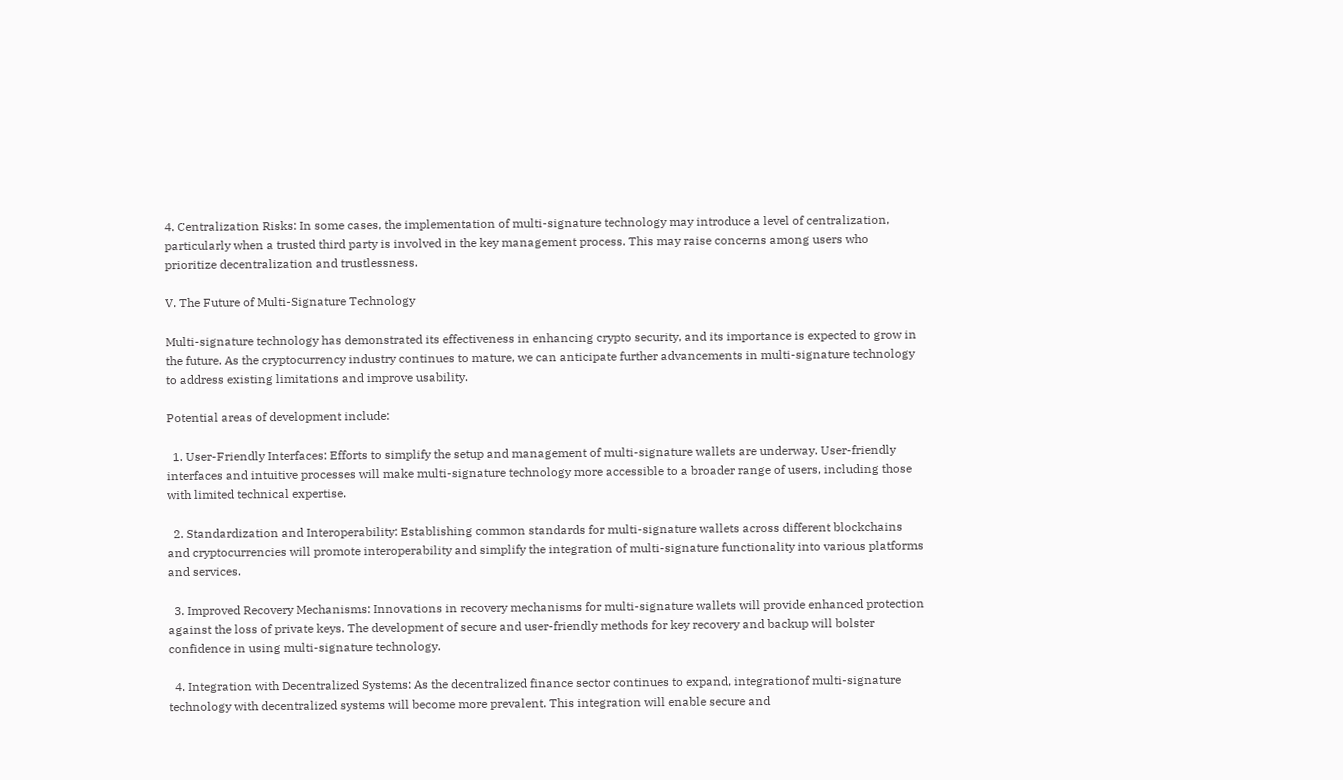4. Centralization Risks: In some cases, the implementation of multi-signature technology may introduce a level of centralization, particularly when a trusted third party is involved in the key management process. This may raise concerns among users who prioritize decentralization and trustlessness.

V. The Future of Multi-Signature Technology

Multi-signature technology has demonstrated its effectiveness in enhancing crypto security, and its importance is expected to grow in the future. As the cryptocurrency industry continues to mature, we can anticipate further advancements in multi-signature technology to address existing limitations and improve usability.

Potential areas of development include:

  1. User-Friendly Interfaces: Efforts to simplify the setup and management of multi-signature wallets are underway. User-friendly interfaces and intuitive processes will make multi-signature technology more accessible to a broader range of users, including those with limited technical expertise.

  2. Standardization and Interoperability: Establishing common standards for multi-signature wallets across different blockchains and cryptocurrencies will promote interoperability and simplify the integration of multi-signature functionality into various platforms and services.

  3. Improved Recovery Mechanisms: Innovations in recovery mechanisms for multi-signature wallets will provide enhanced protection against the loss of private keys. The development of secure and user-friendly methods for key recovery and backup will bolster confidence in using multi-signature technology.

  4. Integration with Decentralized Systems: As the decentralized finance sector continues to expand, integrationof multi-signature technology with decentralized systems will become more prevalent. This integration will enable secure and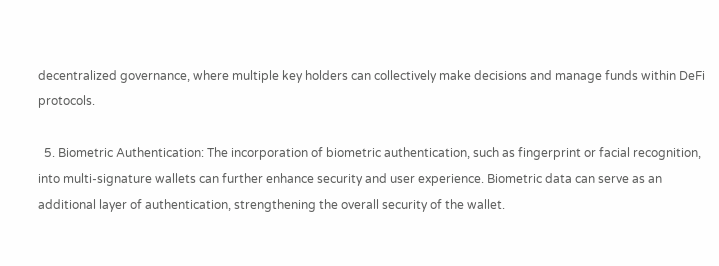decentralized governance, where multiple key holders can collectively make decisions and manage funds within DeFi protocols.

  5. Biometric Authentication: The incorporation of biometric authentication, such as fingerprint or facial recognition, into multi-signature wallets can further enhance security and user experience. Biometric data can serve as an additional layer of authentication, strengthening the overall security of the wallet.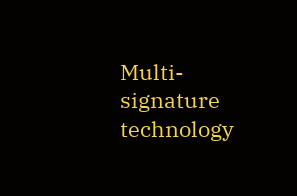Multi-signature technology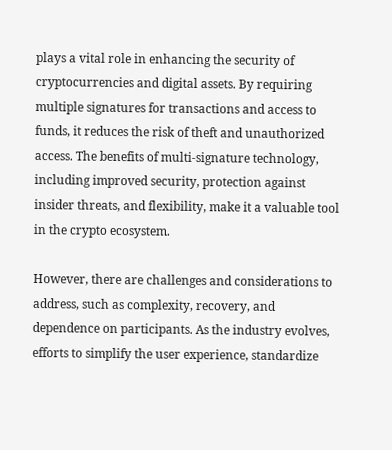plays a vital role in enhancing the security of cryptocurrencies and digital assets. By requiring multiple signatures for transactions and access to funds, it reduces the risk of theft and unauthorized access. The benefits of multi-signature technology, including improved security, protection against insider threats, and flexibility, make it a valuable tool in the crypto ecosystem.

However, there are challenges and considerations to address, such as complexity, recovery, and dependence on participants. As the industry evolves, efforts to simplify the user experience, standardize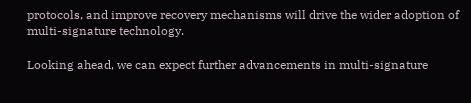protocols, and improve recovery mechanisms will drive the wider adoption of multi-signature technology.

Looking ahead, we can expect further advancements in multi-signature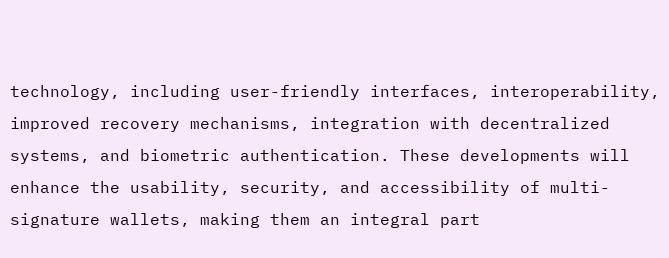technology, including user-friendly interfaces, interoperability, improved recovery mechanisms, integration with decentralized systems, and biometric authentication. These developments will enhance the usability, security, and accessibility of multi-signature wallets, making them an integral part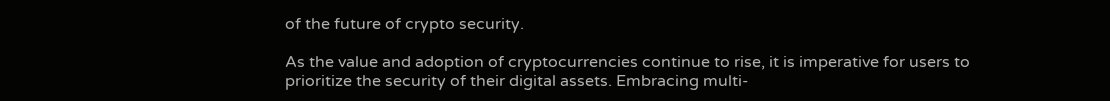of the future of crypto security.

As the value and adoption of cryptocurrencies continue to rise, it is imperative for users to prioritize the security of their digital assets. Embracing multi-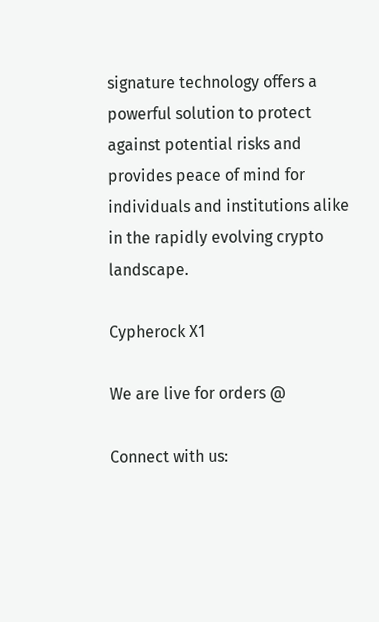signature technology offers a powerful solution to protect against potential risks and provides peace of mind for individuals and institutions alike in the rapidly evolving crypto landscape.

Cypherock X1

We are live for orders @

Connect with us: